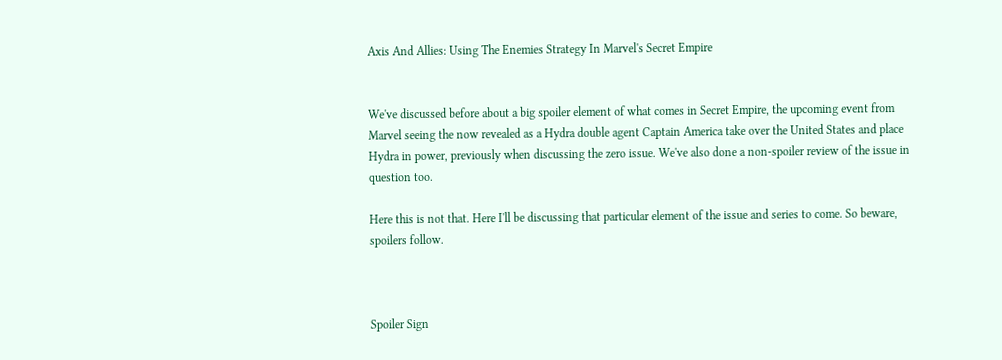Axis And Allies: Using The Enemies Strategy In Marvel's Secret Empire


We've discussed before about a big spoiler element of what comes in Secret Empire, the upcoming event from Marvel seeing the now revealed as a Hydra double agent Captain America take over the United States and place Hydra in power, previously when discussing the zero issue. We've also done a non-spoiler review of the issue in question too.

Here this is not that. Here I'll be discussing that particular element of the issue and series to come. So beware, spoilers follow.



Spoiler Sign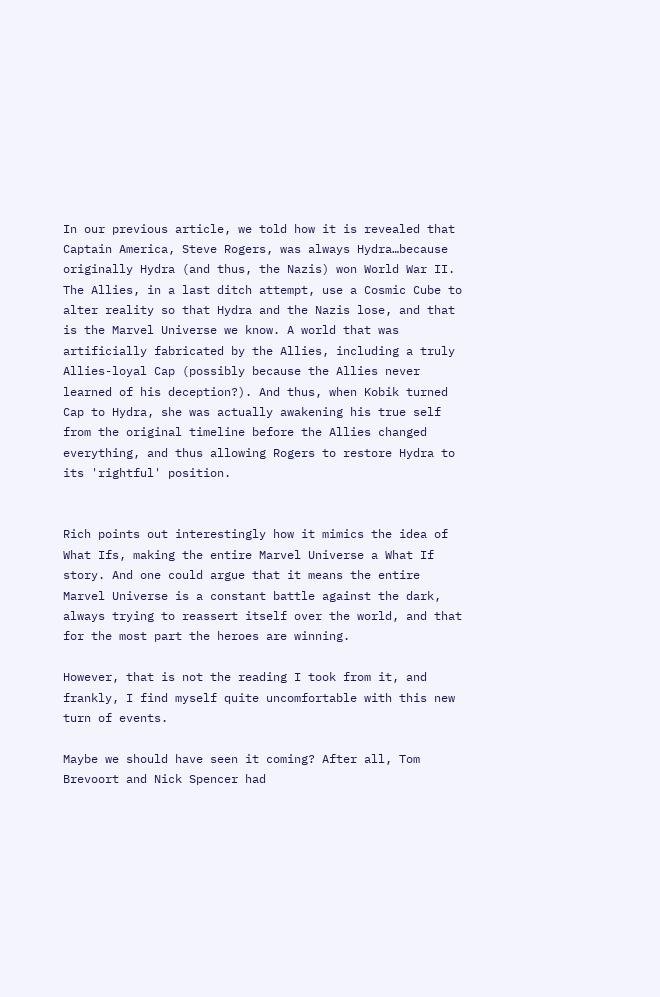In our previous article, we told how it is revealed that Captain America, Steve Rogers, was always Hydra…because originally Hydra (and thus, the Nazis) won World War II. The Allies, in a last ditch attempt, use a Cosmic Cube to alter reality so that Hydra and the Nazis lose, and that is the Marvel Universe we know. A world that was artificially fabricated by the Allies, including a truly Allies-loyal Cap (possibly because the Allies never learned of his deception?). And thus, when Kobik turned Cap to Hydra, she was actually awakening his true self from the original timeline before the Allies changed everything, and thus allowing Rogers to restore Hydra to its 'rightful' position.


Rich points out interestingly how it mimics the idea of What Ifs, making the entire Marvel Universe a What If story. And one could argue that it means the entire Marvel Universe is a constant battle against the dark, always trying to reassert itself over the world, and that for the most part the heroes are winning.

However, that is not the reading I took from it, and frankly, I find myself quite uncomfortable with this new turn of events.

Maybe we should have seen it coming? After all, Tom Brevoort and Nick Spencer had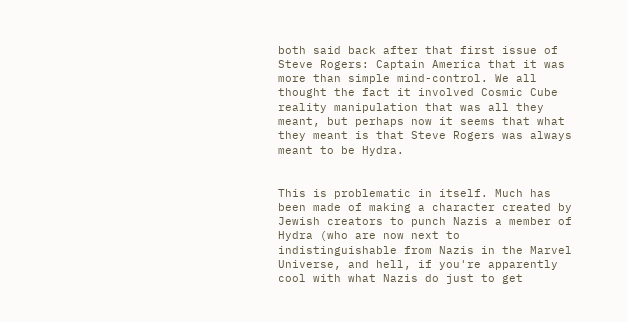both said back after that first issue of Steve Rogers: Captain America that it was more than simple mind-control. We all thought the fact it involved Cosmic Cube reality manipulation that was all they meant, but perhaps now it seems that what they meant is that Steve Rogers was always meant to be Hydra.


This is problematic in itself. Much has been made of making a character created by Jewish creators to punch Nazis a member of Hydra (who are now next to indistinguishable from Nazis in the Marvel Universe, and hell, if you're apparently cool with what Nazis do just to get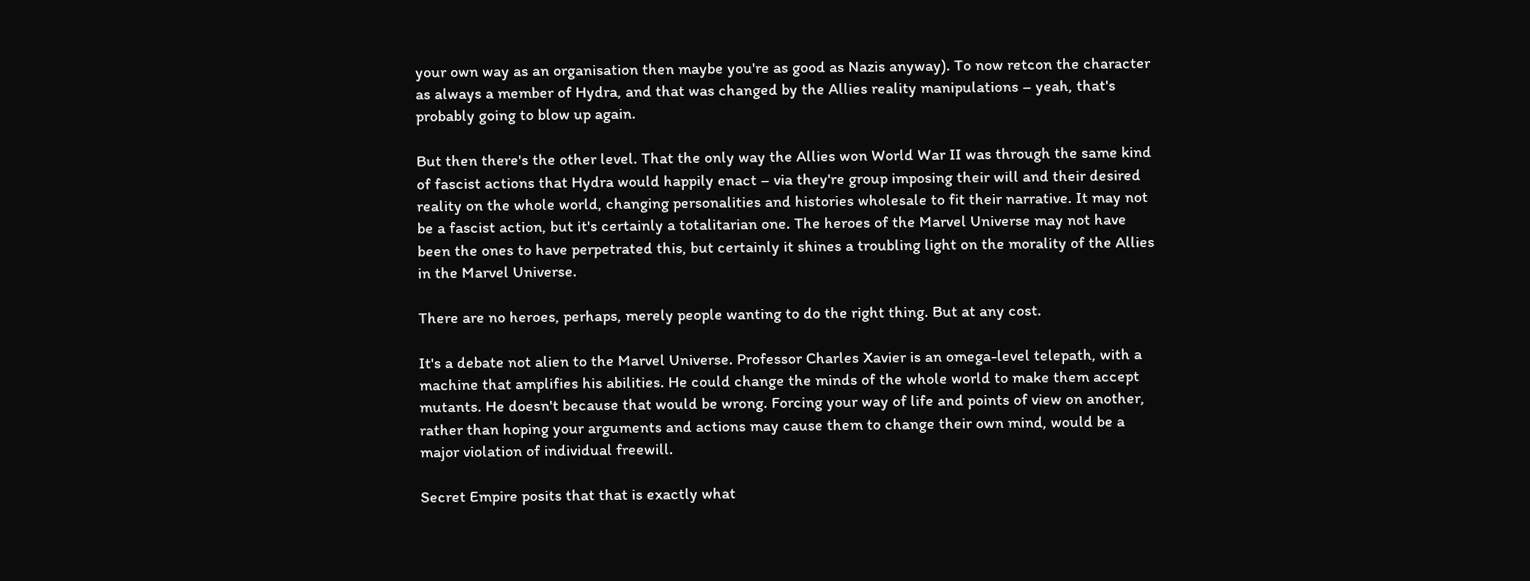your own way as an organisation then maybe you're as good as Nazis anyway). To now retcon the character as always a member of Hydra, and that was changed by the Allies reality manipulations – yeah, that's probably going to blow up again.

But then there's the other level. That the only way the Allies won World War II was through the same kind of fascist actions that Hydra would happily enact – via they're group imposing their will and their desired reality on the whole world, changing personalities and histories wholesale to fit their narrative. It may not be a fascist action, but it's certainly a totalitarian one. The heroes of the Marvel Universe may not have been the ones to have perpetrated this, but certainly it shines a troubling light on the morality of the Allies in the Marvel Universe.

There are no heroes, perhaps, merely people wanting to do the right thing. But at any cost.

It's a debate not alien to the Marvel Universe. Professor Charles Xavier is an omega-level telepath, with a machine that amplifies his abilities. He could change the minds of the whole world to make them accept mutants. He doesn't because that would be wrong. Forcing your way of life and points of view on another, rather than hoping your arguments and actions may cause them to change their own mind, would be a major violation of individual freewill.

Secret Empire posits that that is exactly what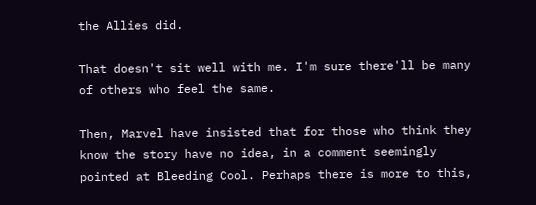the Allies did.

That doesn't sit well with me. I'm sure there'll be many of others who feel the same.

Then, Marvel have insisted that for those who think they know the story have no idea, in a comment seemingly pointed at Bleeding Cool. Perhaps there is more to this,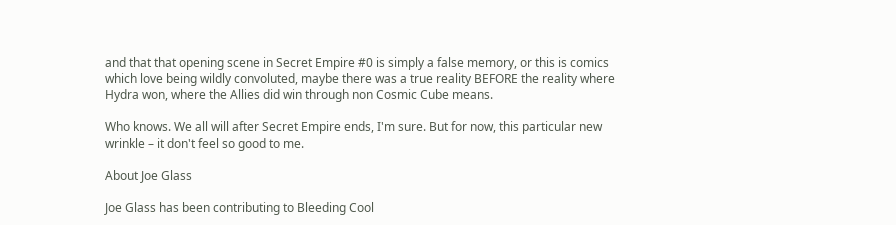and that that opening scene in Secret Empire #0 is simply a false memory, or this is comics which love being wildly convoluted, maybe there was a true reality BEFORE the reality where Hydra won, where the Allies did win through non Cosmic Cube means.

Who knows. We all will after Secret Empire ends, I'm sure. But for now, this particular new wrinkle – it don't feel so good to me.

About Joe Glass

Joe Glass has been contributing to Bleeding Cool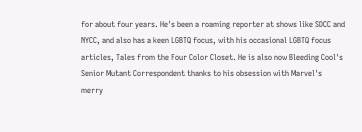for about four years. He's been a roaming reporter at shows like SDCC and NYCC, and also has a keen LGBTQ focus, with his occasional LGBTQ focus articles, Tales from the Four Color Closet. He is also now Bleeding Cool's Senior Mutant Correspondent thanks to his obsession with Marvel's merry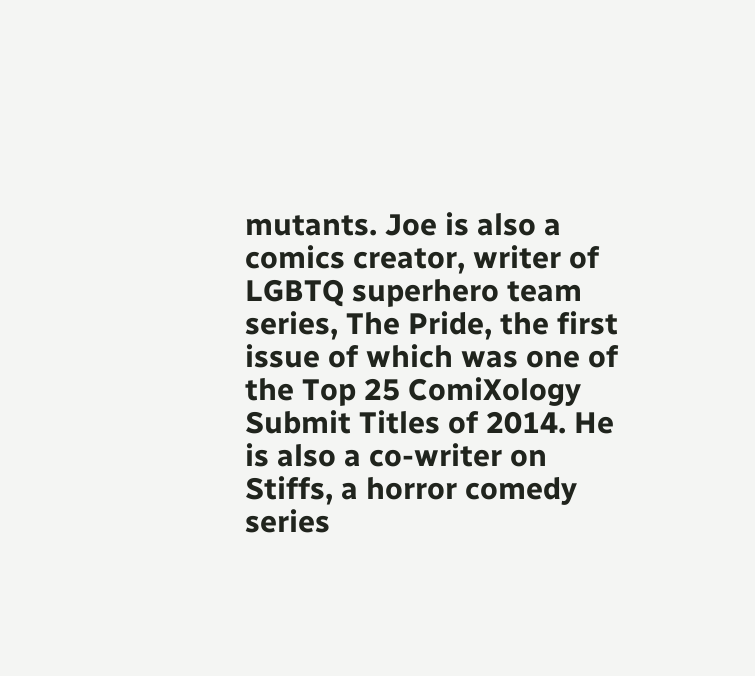mutants. Joe is also a comics creator, writer of LGBTQ superhero team series, The Pride, the first issue of which was one of the Top 25 ComiXology Submit Titles of 2014. He is also a co-writer on Stiffs, a horror comedy series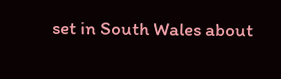set in South Wales about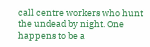call centre workers who hunt the undead by night. One happens to be a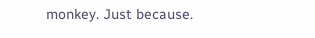monkey. Just because.